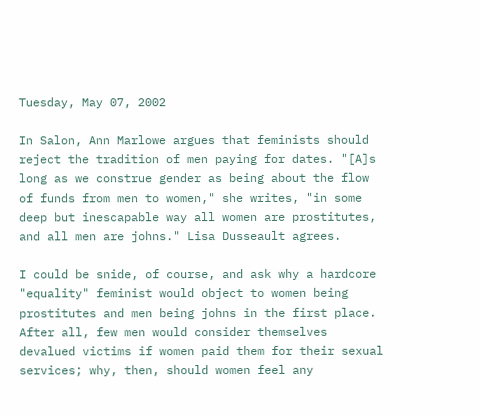Tuesday, May 07, 2002

In Salon, Ann Marlowe argues that feminists should reject the tradition of men paying for dates. "[A]s long as we construe gender as being about the flow of funds from men to women," she writes, "in some deep but inescapable way all women are prostitutes, and all men are johns." Lisa Dusseault agrees.

I could be snide, of course, and ask why a hardcore "equality" feminist would object to women being prostitutes and men being johns in the first place. After all, few men would consider themselves devalued victims if women paid them for their sexual services; why, then, should women feel any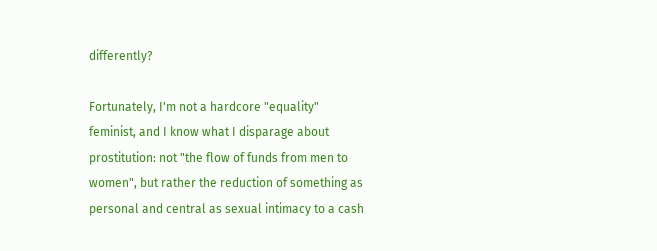differently?

Fortunately, I'm not a hardcore "equality" feminist, and I know what I disparage about prostitution: not "the flow of funds from men to women", but rather the reduction of something as personal and central as sexual intimacy to a cash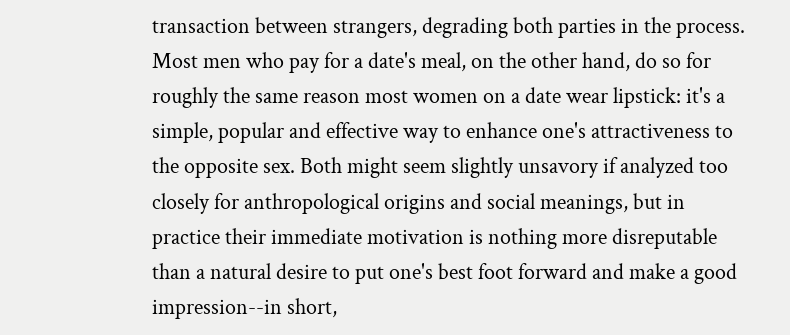transaction between strangers, degrading both parties in the process. Most men who pay for a date's meal, on the other hand, do so for roughly the same reason most women on a date wear lipstick: it's a simple, popular and effective way to enhance one's attractiveness to the opposite sex. Both might seem slightly unsavory if analyzed too closely for anthropological origins and social meanings, but in practice their immediate motivation is nothing more disreputable than a natural desire to put one's best foot forward and make a good impression--in short,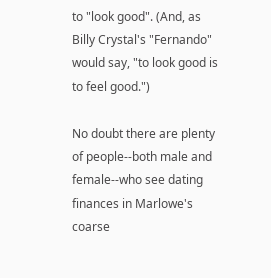to "look good". (And, as Billy Crystal's "Fernando" would say, "to look good is to feel good.")

No doubt there are plenty of people--both male and female--who see dating finances in Marlowe's coarse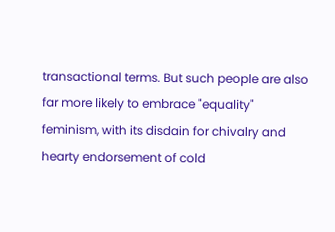transactional terms. But such people are also far more likely to embrace "equality" feminism, with its disdain for chivalry and hearty endorsement of cold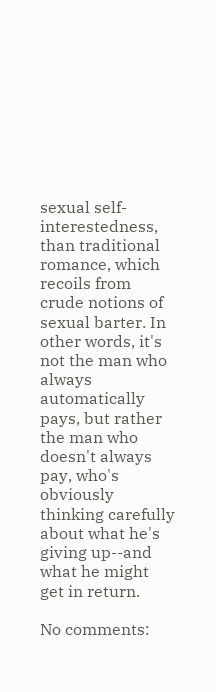sexual self-interestedness, than traditional romance, which recoils from crude notions of sexual barter. In other words, it's not the man who always automatically pays, but rather the man who doesn't always pay, who's obviously thinking carefully about what he's giving up--and what he might get in return.

No comments: